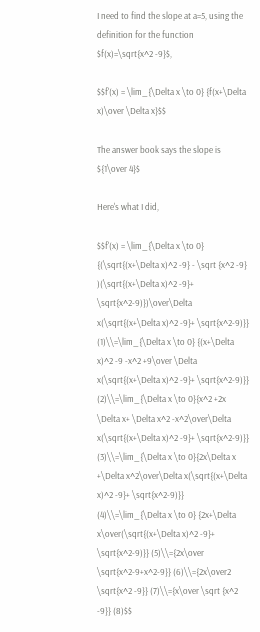I need to find the slope at a=5, using the definition for the function $f(x)=\sqrt{x^2 -9}$,

$$f'(x) = \lim_{\Delta x \to 0} {f(x+\Delta x)\over \Delta x}$$

The answer book says the slope is ${1\over 4}$

Here's what I did,

$$f'(x) = \lim_{\Delta x \to 0} {(\sqrt{(x+\Delta x)^2 -9} - \sqrt {x^2 -9} )(\sqrt{(x+\Delta x)^2 -9}+ \sqrt{x^2-9)})\over\Delta x(\sqrt{(x+\Delta x)^2 -9}+ \sqrt{x^2-9)}} (1)\\=\lim_{\Delta x \to 0} {(x+\Delta x)^2 -9 -x^2 +9\over \Delta x(\sqrt{(x+\Delta x)^2 -9}+ \sqrt{x^2-9)}} (2)\\=\lim_{\Delta x \to 0}{x^2 +2x \Delta x+ \Delta x^2 -x^2\over\Delta x(\sqrt{(x+\Delta x)^2 -9}+ \sqrt{x^2-9)}} (3)\\=\lim_{\Delta x \to 0}{2x\Delta x +\Delta x^2\over\Delta x(\sqrt{(x+\Delta x)^2 -9}+ \sqrt{x^2-9)}} (4)\\=\lim_{\Delta x \to 0} {2x+\Delta x\over(\sqrt{(x+\Delta x)^2 -9}+ \sqrt{x^2-9)}} (5)\\={2x\over \sqrt{x^2-9+x^2-9}} (6)\\={2x\over2 \sqrt{x^2 -9}} (7)\\={x\over \sqrt {x^2 -9}} (8)$$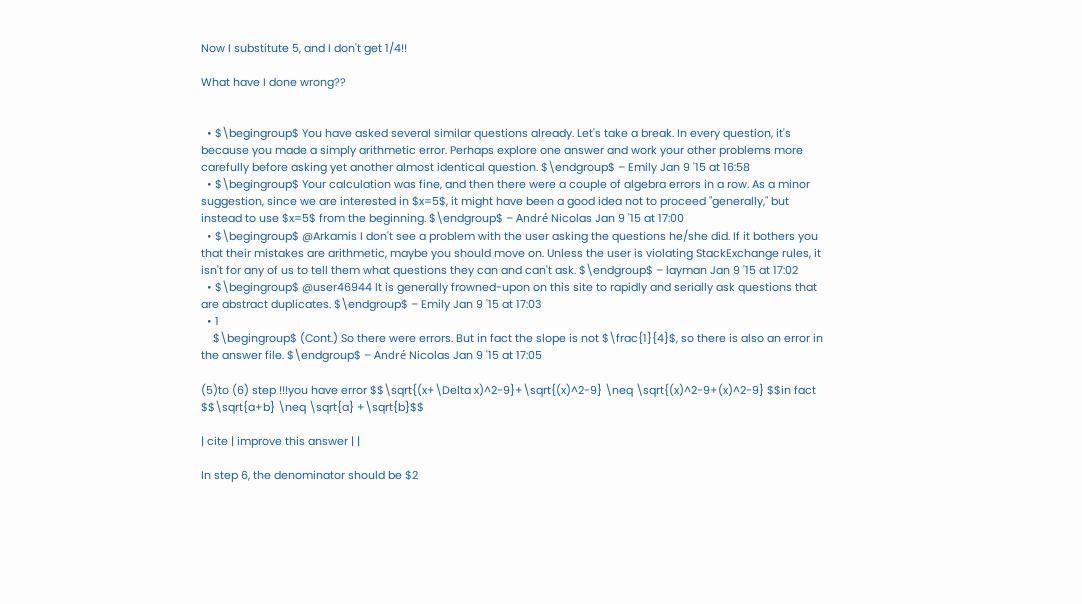Now I substitute 5, and I don't get 1/4!!

What have I done wrong??


  • $\begingroup$ You have asked several similar questions already. Let's take a break. In every question, it's because you made a simply arithmetic error. Perhaps explore one answer and work your other problems more carefully before asking yet another almost identical question. $\endgroup$ – Emily Jan 9 '15 at 16:58
  • $\begingroup$ Your calculation was fine, and then there were a couple of algebra errors in a row. As a minor suggestion, since we are interested in $x=5$, it might have been a good idea not to proceed "generally," but instead to use $x=5$ from the beginning. $\endgroup$ – André Nicolas Jan 9 '15 at 17:00
  • $\begingroup$ @Arkamis I don't see a problem with the user asking the questions he/she did. If it bothers you that their mistakes are arithmetic, maybe you should move on. Unless the user is violating StackExchange rules, it isn't for any of us to tell them what questions they can and can't ask. $\endgroup$ – layman Jan 9 '15 at 17:02
  • $\begingroup$ @user46944 It is generally frowned-upon on this site to rapidly and serially ask questions that are abstract duplicates. $\endgroup$ – Emily Jan 9 '15 at 17:03
  • 1
    $\begingroup$ (Cont.) So there were errors. But in fact the slope is not $\frac{1}{4}$, so there is also an error in the answer file. $\endgroup$ – André Nicolas Jan 9 '15 at 17:05

(5)to (6) step !!!you have error $$\sqrt{(x+\Delta x)^2-9}+\sqrt{(x)^2-9} \neq \sqrt{(x)^2-9+(x)^2-9} $$in fact $$\sqrt{a+b} \neq \sqrt{a} +\sqrt{b}$$

| cite | improve this answer | |

In step 6, the denominator should be $2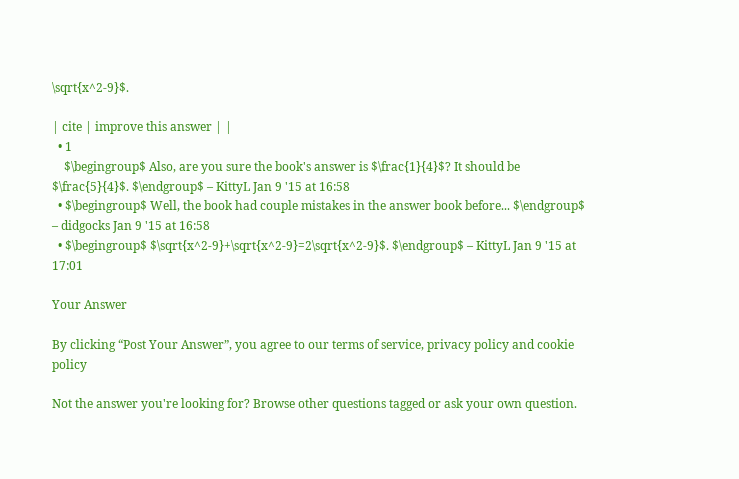\sqrt{x^2-9}$.

| cite | improve this answer | |
  • 1
    $\begingroup$ Also, are you sure the book's answer is $\frac{1}{4}$? It should be $\frac{5}{4}$. $\endgroup$ – KittyL Jan 9 '15 at 16:58
  • $\begingroup$ Well, the book had couple mistakes in the answer book before... $\endgroup$ – didgocks Jan 9 '15 at 16:58
  • $\begingroup$ $\sqrt{x^2-9}+\sqrt{x^2-9}=2\sqrt{x^2-9}$. $\endgroup$ – KittyL Jan 9 '15 at 17:01

Your Answer

By clicking “Post Your Answer”, you agree to our terms of service, privacy policy and cookie policy

Not the answer you're looking for? Browse other questions tagged or ask your own question.